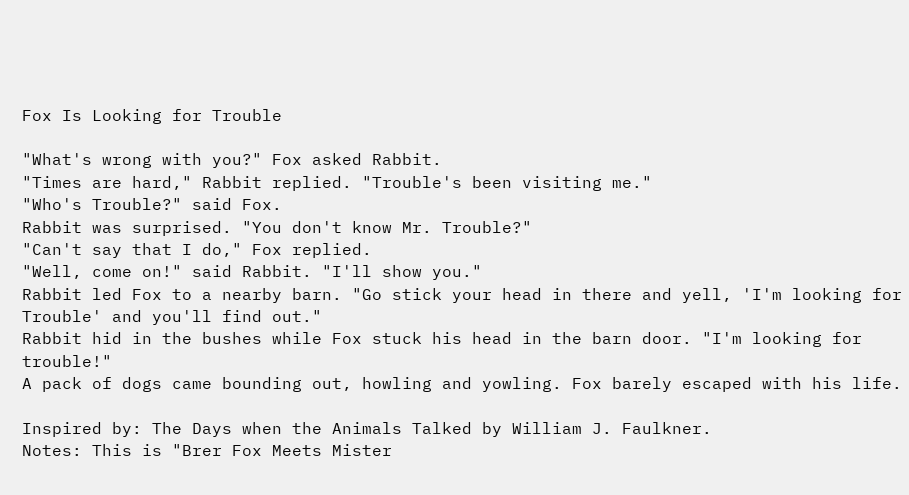Fox Is Looking for Trouble

"What's wrong with you?" Fox asked Rabbit.
"Times are hard," Rabbit replied. "Trouble's been visiting me."
"Who's Trouble?" said Fox.
Rabbit was surprised. "You don't know Mr. Trouble?"
"Can't say that I do," Fox replied.
"Well, come on!" said Rabbit. "I'll show you."
Rabbit led Fox to a nearby barn. "Go stick your head in there and yell, 'I'm looking for Trouble' and you'll find out."
Rabbit hid in the bushes while Fox stuck his head in the barn door. "I'm looking for trouble!"
A pack of dogs came bounding out, howling and yowling. Fox barely escaped with his life.

Inspired by: The Days when the Animals Talked by William J. Faulkner.
Notes: This is "Brer Fox Meets Mister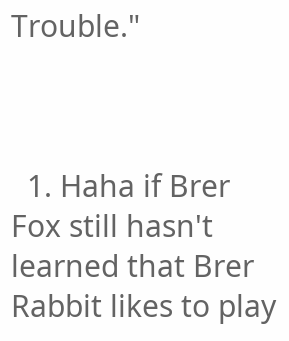Trouble."



  1. Haha if Brer Fox still hasn't learned that Brer Rabbit likes to play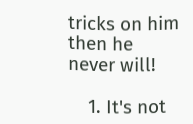tricks on him then he never will!

    1. It's not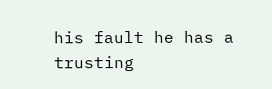his fault he has a trusting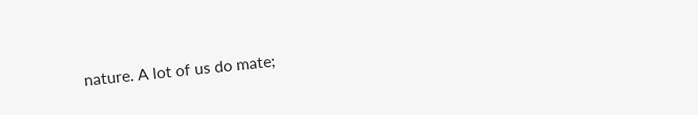nature. A lot of us do mate;